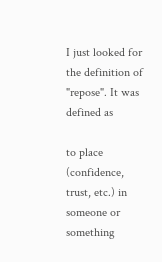I just looked for the definition of "repose". It was defined as

to place (confidence, trust, etc.) in someone or something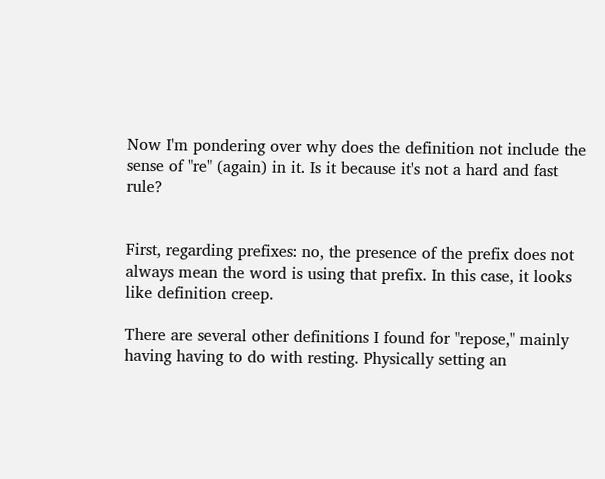Now I'm pondering over why does the definition not include the sense of "re" (again) in it. Is it because it's not a hard and fast rule?


First, regarding prefixes: no, the presence of the prefix does not always mean the word is using that prefix. In this case, it looks like definition creep.

There are several other definitions I found for "repose," mainly having having to do with resting. Physically setting an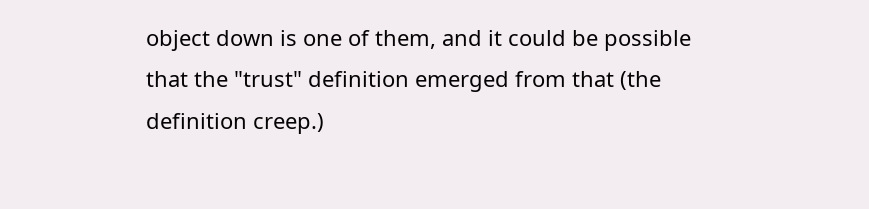object down is one of them, and it could be possible that the "trust" definition emerged from that (the definition creep.)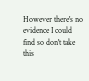However there's no evidence I could find so don't take this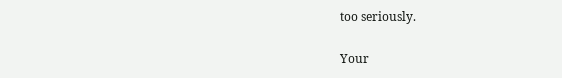too seriously.

Your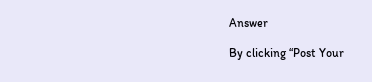Answer

By clicking “Post Your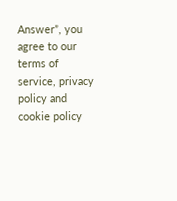Answer”, you agree to our terms of service, privacy policy and cookie policy